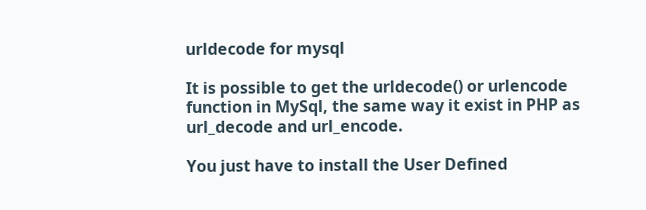urldecode for mysql

It is possible to get the urldecode() or urlencode function in MySql, the same way it exist in PHP as url_decode and url_encode.

You just have to install the User Defined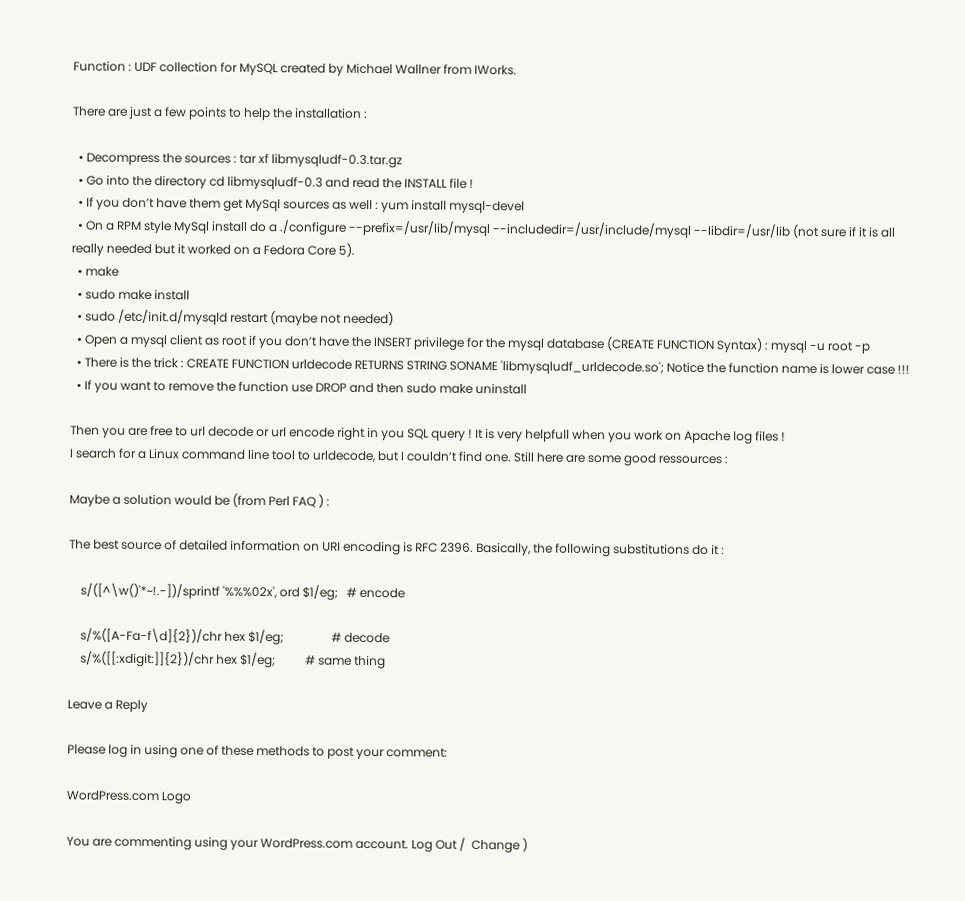Function : UDF collection for MySQL created by Michael Wallner from IWorks.

There are just a few points to help the installation :

  • Decompress the sources : tar xf libmysqludf-0.3.tar.gz
  • Go into the directory cd libmysqludf-0.3 and read the INSTALL file !
  • If you don’t have them get MySql sources as well : yum install mysql-devel
  • On a RPM style MySql install do a ./configure --prefix=/usr/lib/mysql --includedir=/usr/include/mysql --libdir=/usr/lib (not sure if it is all really needed but it worked on a Fedora Core 5).
  • make
  • sudo make install
  • sudo /etc/init.d/mysqld restart (maybe not needed)
  • Open a mysql client as root if you don’t have the INSERT privilege for the mysql database (CREATE FUNCTION Syntax) : mysql -u root -p
  • There is the trick : CREATE FUNCTION urldecode RETURNS STRING SONAME 'libmysqludf_urldecode.so'; Notice the function name is lower case !!!
  • If you want to remove the function use DROP and then sudo make uninstall

Then you are free to url decode or url encode right in you SQL query ! It is very helpfull when you work on Apache log files !
I search for a Linux command line tool to urldecode, but I couldn’t find one. Still here are some good ressources :

Maybe a solution would be (from Perl FAQ ) :

The best source of detailed information on URI encoding is RFC 2396. Basically, the following substitutions do it :

    s/([^\w()'*~!.-])/sprintf '%%%02x', ord $1/eg;   # encode

    s/%([A-Fa-f\d]{2})/chr hex $1/eg;                # decode
    s/%([[:xdigit:]]{2})/chr hex $1/eg;          # same thing

Leave a Reply

Please log in using one of these methods to post your comment:

WordPress.com Logo

You are commenting using your WordPress.com account. Log Out /  Change )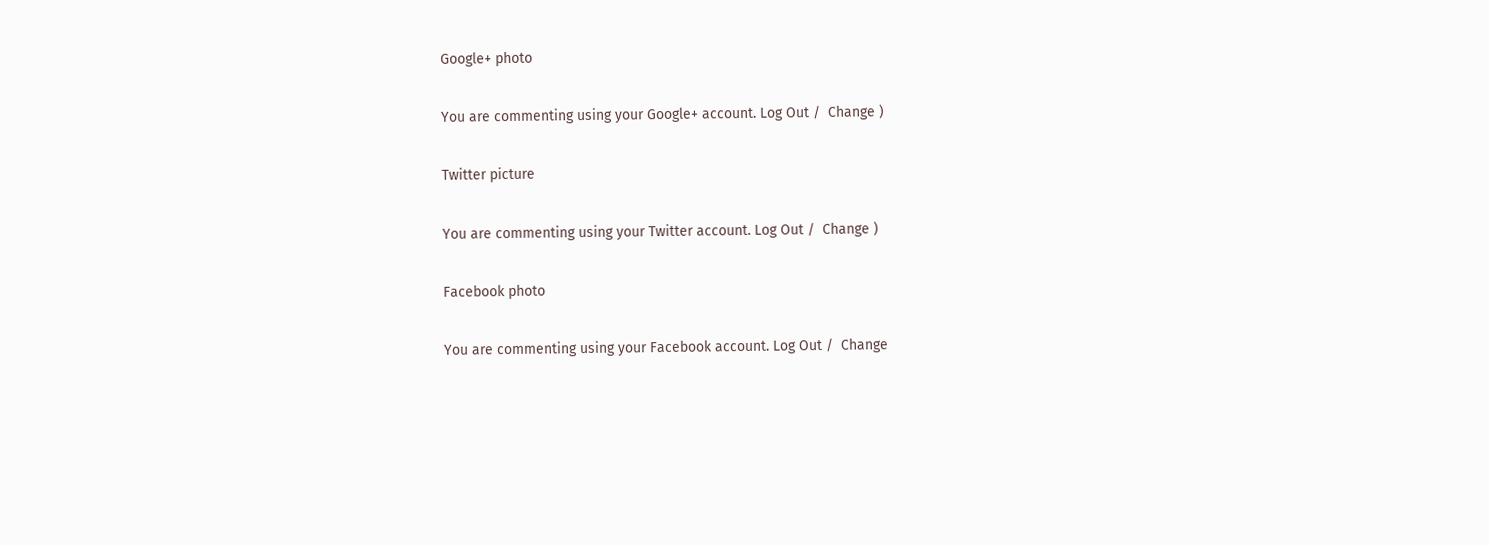Google+ photo

You are commenting using your Google+ account. Log Out /  Change )

Twitter picture

You are commenting using your Twitter account. Log Out /  Change )

Facebook photo

You are commenting using your Facebook account. Log Out /  Change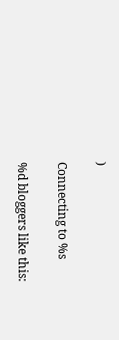)

Connecting to %s

%d bloggers like this: